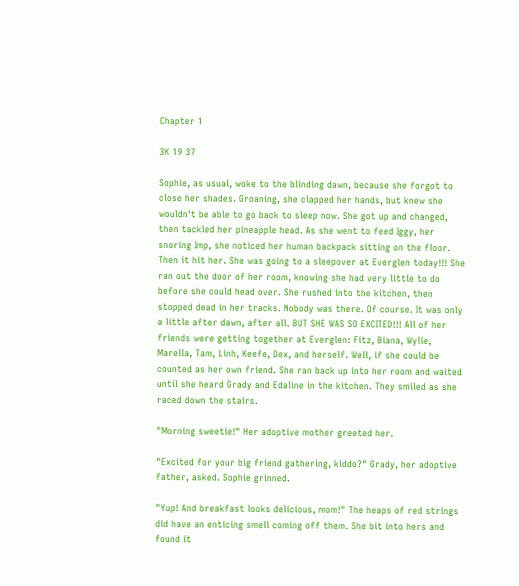Chapter 1

3K 19 37

Sophie, as usual, woke to the blinding dawn, because she forgot to close her shades. Groaning, she clapped her hands, but knew she wouldn't be able to go back to sleep now. She got up and changed, then tackled her pineapple head. As she went to feed Iggy, her snoring Imp, she noticed her human backpack sitting on the floor. Then it hit her. She was going to a sleepover at Everglen today!!! She ran out the door of her room, knowing she had very little to do before she could head over. She rushed into the kitchen, then stopped dead in her tracks. Nobody was there. Of course. It was only a little after dawn, after all. BUT SHE WAS SO EXCITED!!! All of her friends were getting together at Everglen: Fitz, Biana, Wylie, Marella, Tam, Linh, Keefe, Dex, and herself. Well, if she could be counted as her own friend. She ran back up into her room and waited until she heard Grady and Edaline in the kitchen. They smiled as she raced down the stairs.

"Morning sweetie!" Her adoptive mother greeted her.

"Excited for your big friend gathering, kiddo?" Grady, her adoptive father, asked. Sophie grinned.

"Yup! And breakfast looks delicious, mom!" The heaps of red strings did have an enticing smell coming off them. She bit into hers and found it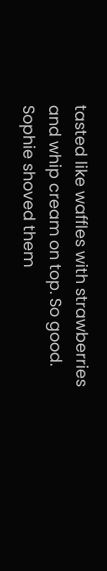tasted like waffles with strawberries and whip cream on top. So good. Sophie shoved them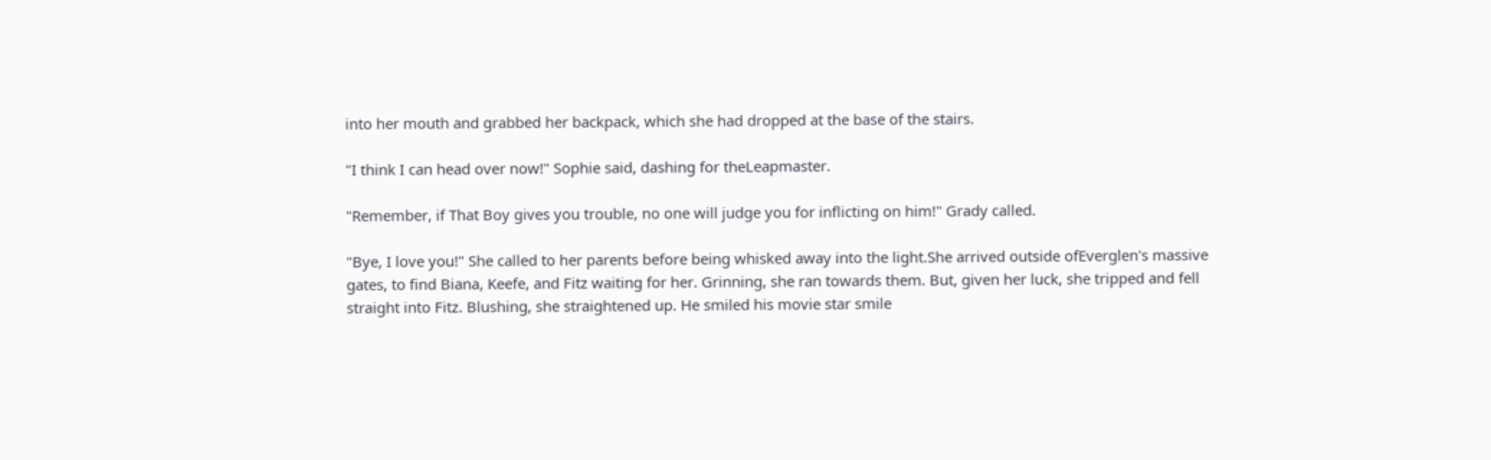into her mouth and grabbed her backpack, which she had dropped at the base of the stairs.

"I think I can head over now!" Sophie said, dashing for theLeapmaster.

"Remember, if That Boy gives you trouble, no one will judge you for inflicting on him!" Grady called.

"Bye, I love you!" She called to her parents before being whisked away into the light.She arrived outside ofEverglen's massive gates, to find Biana, Keefe, and Fitz waiting for her. Grinning, she ran towards them. But, given her luck, she tripped and fell straight into Fitz. Blushing, she straightened up. He smiled his movie star smile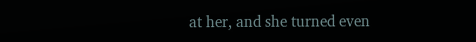at her, and she turned even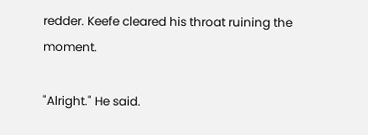redder. Keefe cleared his throat ruining the moment.

"Alright." He said.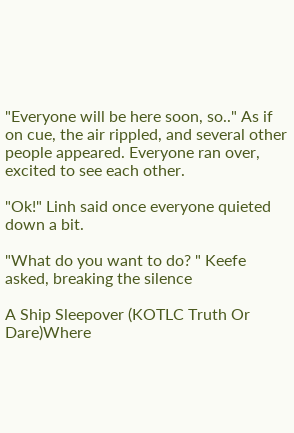"Everyone will be here soon, so.." As if on cue, the air rippled, and several other people appeared. Everyone ran over, excited to see each other.

"Ok!" Linh said once everyone quieted down a bit.

"What do you want to do? " Keefe asked, breaking the silence

A Ship Sleepover (KOTLC Truth Or Dare)Where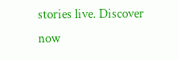stories live. Discover now